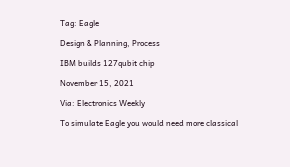Tag: Eagle

Design & Planning, Process

IBM builds 127qubit chip

November 15, 2021

Via: Electronics Weekly

To simulate Eagle you would need more classical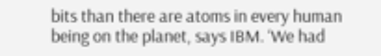bits than there are atoms in every human being on the planet, says IBM. ‘We had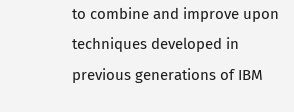to combine and improve upon techniques developed in previous generations of IBM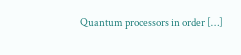Quantum processors in order […]